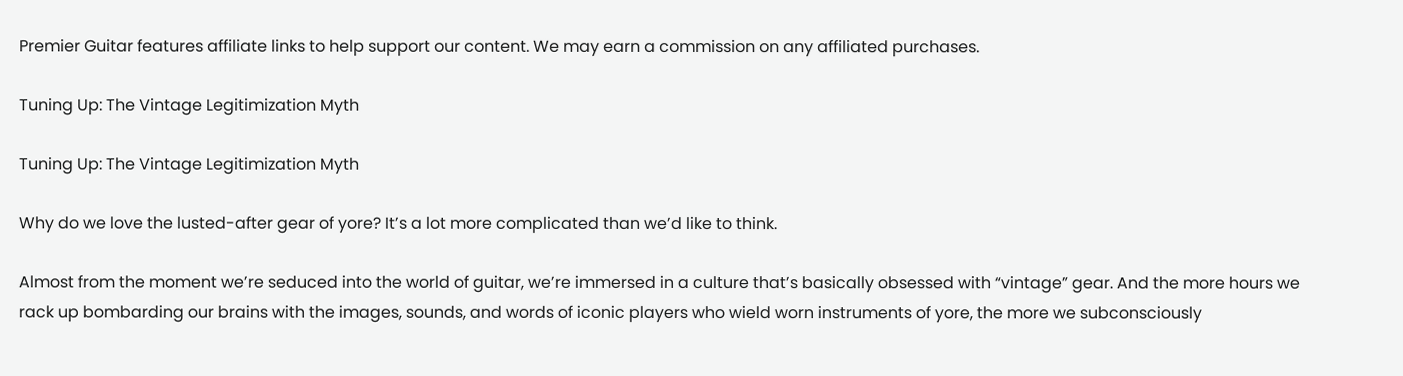Premier Guitar features affiliate links to help support our content. We may earn a commission on any affiliated purchases.

Tuning Up: The Vintage Legitimization Myth

Tuning Up: The Vintage Legitimization Myth

Why do we love the lusted-after gear of yore? It’s a lot more complicated than we’d like to think.

Almost from the moment we’re seduced into the world of guitar, we’re immersed in a culture that’s basically obsessed with “vintage” gear. And the more hours we rack up bombarding our brains with the images, sounds, and words of iconic players who wield worn instruments of yore, the more we subconsciously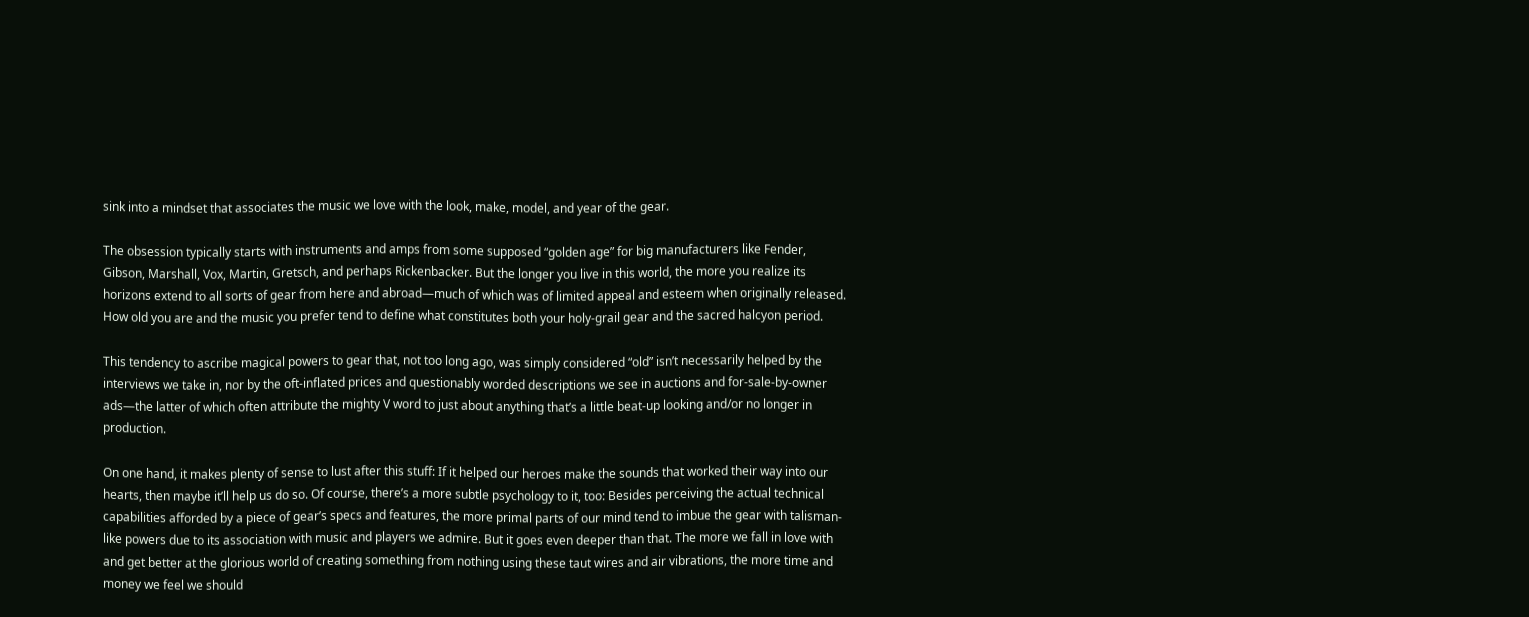sink into a mindset that associates the music we love with the look, make, model, and year of the gear.

The obsession typically starts with instruments and amps from some supposed “golden age” for big manufacturers like Fender, Gibson, Marshall, Vox, Martin, Gretsch, and perhaps Rickenbacker. But the longer you live in this world, the more you realize its horizons extend to all sorts of gear from here and abroad—much of which was of limited appeal and esteem when originally released. How old you are and the music you prefer tend to define what constitutes both your holy-grail gear and the sacred halcyon period.

This tendency to ascribe magical powers to gear that, not too long ago, was simply considered “old” isn’t necessarily helped by the interviews we take in, nor by the oft-inflated prices and questionably worded descriptions we see in auctions and for-sale-by-owner ads—the latter of which often attribute the mighty V word to just about anything that’s a little beat-up looking and/or no longer in production.

On one hand, it makes plenty of sense to lust after this stuff: If it helped our heroes make the sounds that worked their way into our hearts, then maybe it’ll help us do so. Of course, there’s a more subtle psychology to it, too: Besides perceiving the actual technical capabilities afforded by a piece of gear’s specs and features, the more primal parts of our mind tend to imbue the gear with talisman-like powers due to its association with music and players we admire. But it goes even deeper than that. The more we fall in love with and get better at the glorious world of creating something from nothing using these taut wires and air vibrations, the more time and money we feel we should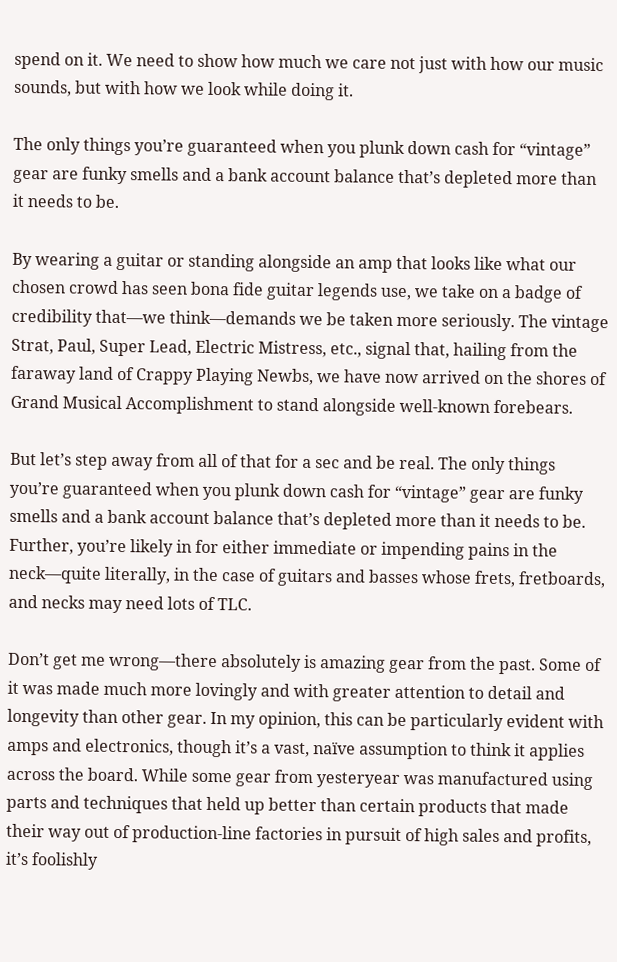spend on it. We need to show how much we care not just with how our music sounds, but with how we look while doing it.

The only things you’re guaranteed when you plunk down cash for “vintage” gear are funky smells and a bank account balance that’s depleted more than it needs to be.

By wearing a guitar or standing alongside an amp that looks like what our chosen crowd has seen bona fide guitar legends use, we take on a badge of credibility that—we think—demands we be taken more seriously. The vintage Strat, Paul, Super Lead, Electric Mistress, etc., signal that, hailing from the faraway land of Crappy Playing Newbs, we have now arrived on the shores of Grand Musical Accomplishment to stand alongside well-known forebears.

But let’s step away from all of that for a sec and be real. The only things you’re guaranteed when you plunk down cash for “vintage” gear are funky smells and a bank account balance that’s depleted more than it needs to be. Further, you’re likely in for either immediate or impending pains in the neck—quite literally, in the case of guitars and basses whose frets, fretboards, and necks may need lots of TLC.

Don’t get me wrong—there absolutely is amazing gear from the past. Some of it was made much more lovingly and with greater attention to detail and longevity than other gear. In my opinion, this can be particularly evident with amps and electronics, though it’s a vast, naïve assumption to think it applies across the board. While some gear from yesteryear was manufactured using parts and techniques that held up better than certain products that made their way out of production-line factories in pursuit of high sales and profits, it’s foolishly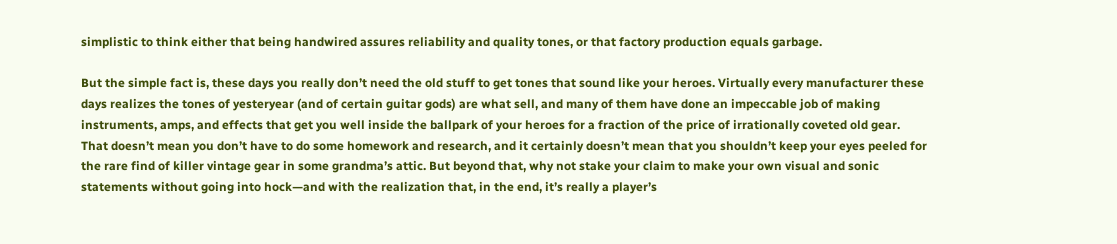simplistic to think either that being handwired assures reliability and quality tones, or that factory production equals garbage.

But the simple fact is, these days you really don’t need the old stuff to get tones that sound like your heroes. Virtually every manufacturer these days realizes the tones of yesteryear (and of certain guitar gods) are what sell, and many of them have done an impeccable job of making instruments, amps, and effects that get you well inside the ballpark of your heroes for a fraction of the price of irrationally coveted old gear. That doesn’t mean you don’t have to do some homework and research, and it certainly doesn’t mean that you shouldn’t keep your eyes peeled for the rare find of killer vintage gear in some grandma’s attic. But beyond that, why not stake your claim to make your own visual and sonic statements without going into hock—and with the realization that, in the end, it’s really a player’s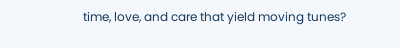time, love, and care that yield moving tunes?